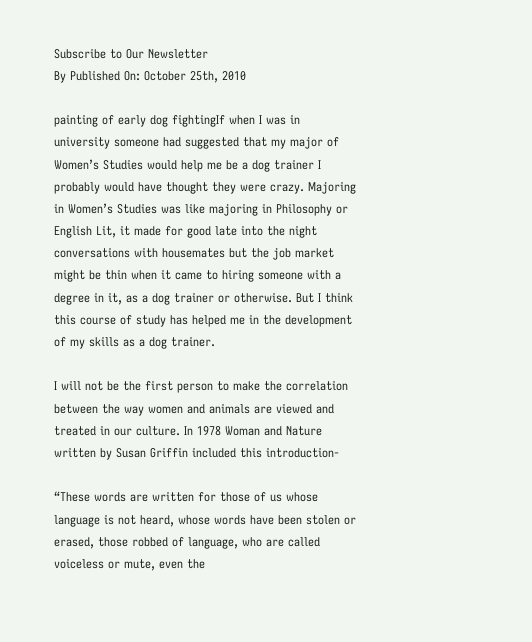Subscribe to Our Newsletter
By Published On: October 25th, 2010

painting of early dog fightingIf when I was in university someone had suggested that my major of Women’s Studies would help me be a dog trainer I probably would have thought they were crazy. Majoring in Women’s Studies was like majoring in Philosophy or English Lit, it made for good late into the night conversations with housemates but the job market might be thin when it came to hiring someone with a degree in it, as a dog trainer or otherwise. But I think this course of study has helped me in the development of my skills as a dog trainer.

I will not be the first person to make the correlation between the way women and animals are viewed and treated in our culture. In 1978 Woman and Nature written by Susan Griffin included this introduction-

“These words are written for those of us whose language is not heard, whose words have been stolen or erased, those robbed of language, who are called voiceless or mute, even the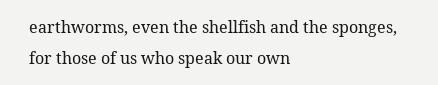earthworms, even the shellfish and the sponges, for those of us who speak our own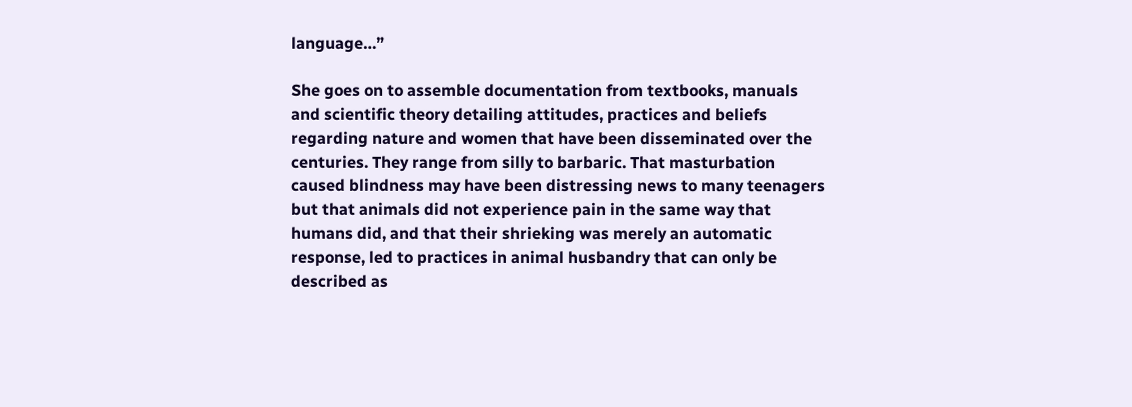language…”

She goes on to assemble documentation from textbooks, manuals and scientific theory detailing attitudes, practices and beliefs regarding nature and women that have been disseminated over the centuries. They range from silly to barbaric. That masturbation caused blindness may have been distressing news to many teenagers but that animals did not experience pain in the same way that humans did, and that their shrieking was merely an automatic response, led to practices in animal husbandry that can only be described as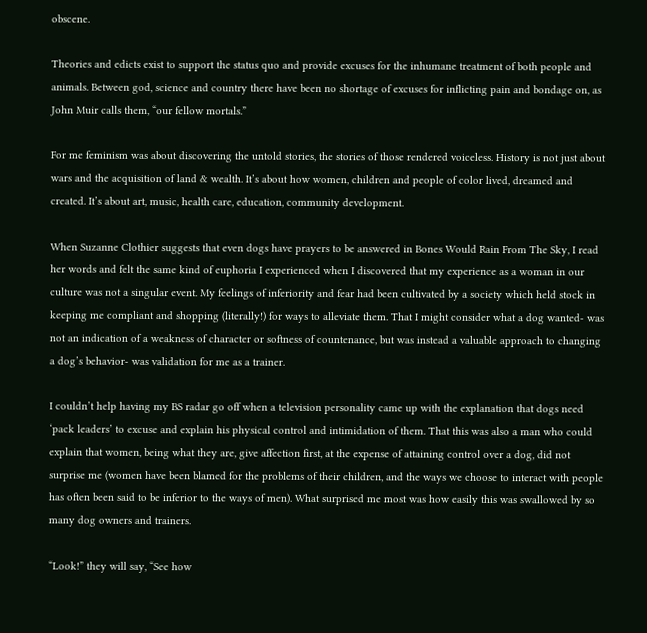obscene.

Theories and edicts exist to support the status quo and provide excuses for the inhumane treatment of both people and animals. Between god, science and country there have been no shortage of excuses for inflicting pain and bondage on, as John Muir calls them, “our fellow mortals.”

For me feminism was about discovering the untold stories, the stories of those rendered voiceless. History is not just about wars and the acquisition of land & wealth. It’s about how women, children and people of color lived, dreamed and created. It’s about art, music, health care, education, community development.

When Suzanne Clothier suggests that even dogs have prayers to be answered in Bones Would Rain From The Sky, I read her words and felt the same kind of euphoria I experienced when I discovered that my experience as a woman in our culture was not a singular event. My feelings of inferiority and fear had been cultivated by a society which held stock in keeping me compliant and shopping (literally!) for ways to alleviate them. That I might consider what a dog wanted- was not an indication of a weakness of character or softness of countenance, but was instead a valuable approach to changing a dog’s behavior- was validation for me as a trainer.

I couldn’t help having my BS radar go off when a television personality came up with the explanation that dogs need ‘pack leaders’ to excuse and explain his physical control and intimidation of them. That this was also a man who could explain that women, being what they are, give affection first, at the expense of attaining control over a dog, did not surprise me (women have been blamed for the problems of their children, and the ways we choose to interact with people has often been said to be inferior to the ways of men). What surprised me most was how easily this was swallowed by so many dog owners and trainers.

“Look!” they will say, “See how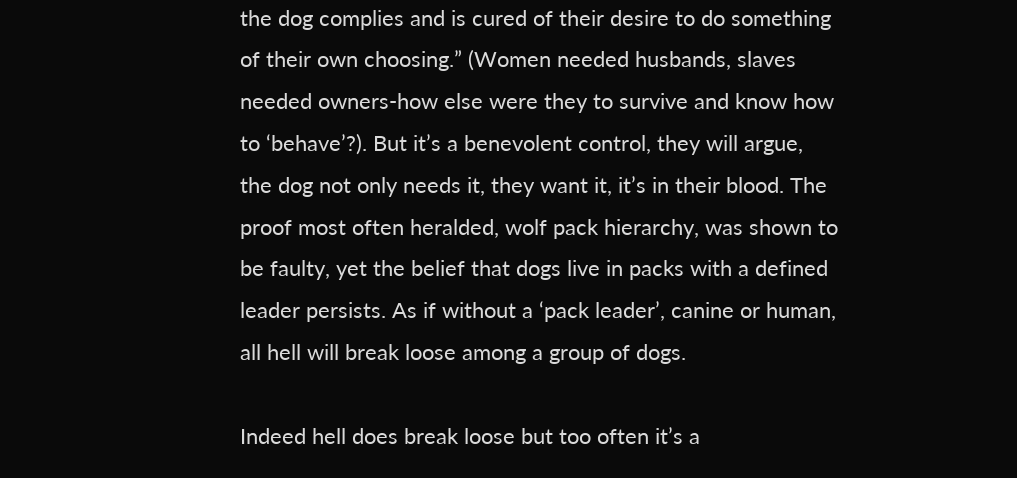the dog complies and is cured of their desire to do something of their own choosing.” (Women needed husbands, slaves needed owners-how else were they to survive and know how to ‘behave’?). But it’s a benevolent control, they will argue, the dog not only needs it, they want it, it’s in their blood. The proof most often heralded, wolf pack hierarchy, was shown to be faulty, yet the belief that dogs live in packs with a defined leader persists. As if without a ‘pack leader’, canine or human, all hell will break loose among a group of dogs.

Indeed hell does break loose but too often it’s a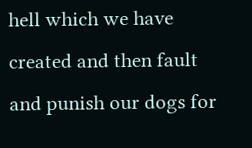hell which we have created and then fault and punish our dogs for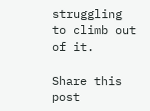struggling to climb out of it.

Share this post